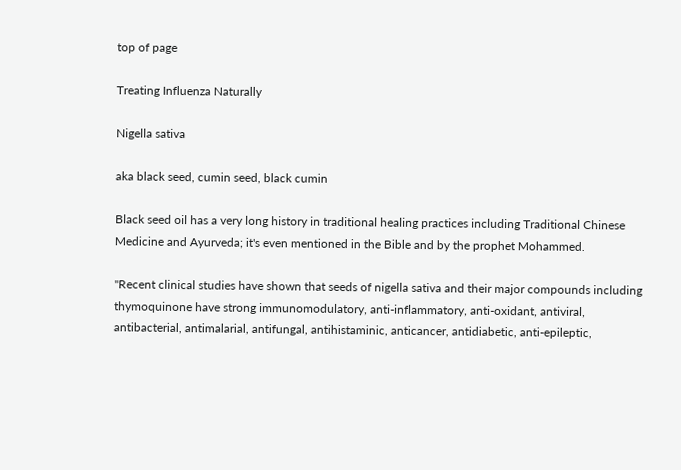top of page

Treating Influenza Naturally

Nigella sativa

aka black seed, cumin seed, black cumin

Black seed oil has a very long history in traditional healing practices including Traditional Chinese Medicine and Ayurveda; it's even mentioned in the Bible and by the prophet Mohammed.

"Recent clinical studies have shown that seeds of nigella sativa and their major compounds including thymoquinone have strong immunomodulatory, anti-inflammatory, anti-oxidant, antiviral, antibacterial, antimalarial, antifungal, antihistaminic, anticancer, antidiabetic, anti-epileptic,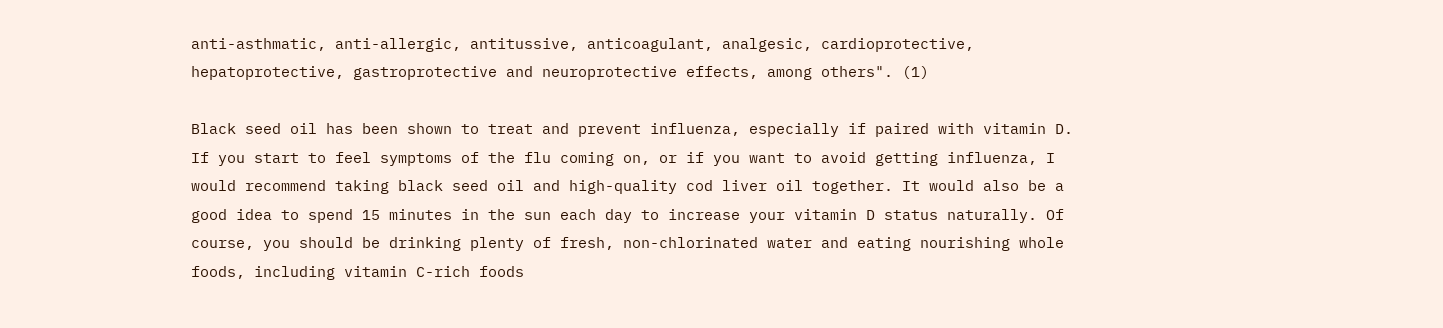anti-asthmatic, anti-allergic, antitussive, anticoagulant, analgesic, cardioprotective, hepatoprotective, gastroprotective and neuroprotective effects, among others". (1)

Black seed oil has been shown to treat and prevent influenza, especially if paired with vitamin D. If you start to feel symptoms of the flu coming on, or if you want to avoid getting influenza, I would recommend taking black seed oil and high-quality cod liver oil together. It would also be a good idea to spend 15 minutes in the sun each day to increase your vitamin D status naturally. Of course, you should be drinking plenty of fresh, non-chlorinated water and eating nourishing whole foods, including vitamin C-rich foods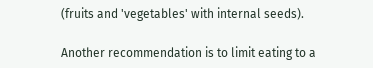(fruits and 'vegetables' with internal seeds).

Another recommendation is to limit eating to a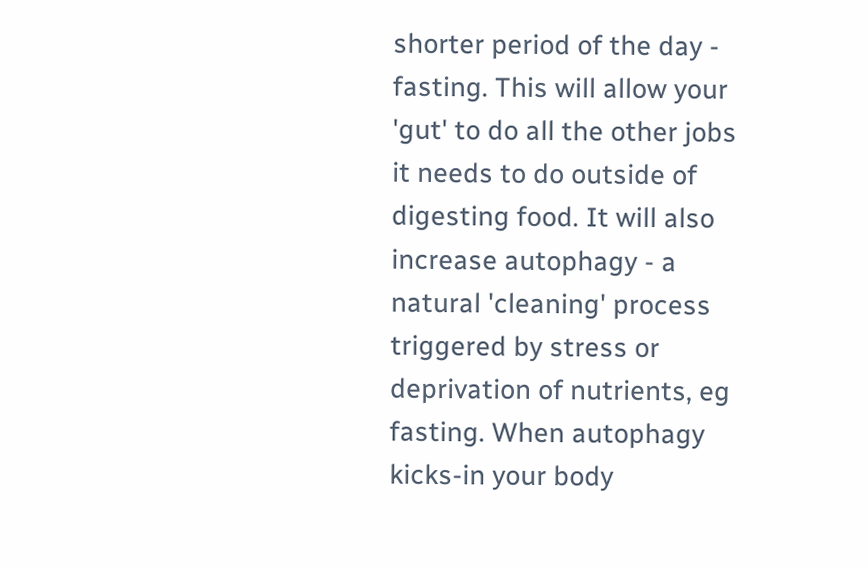shorter period of the day - fasting. This will allow your 'gut' to do all the other jobs it needs to do outside of digesting food. It will also increase autophagy - a natural 'cleaning' process triggered by stress or deprivation of nutrients, eg fasting. When autophagy kicks-in your body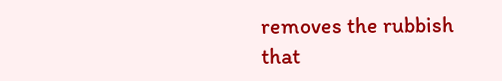removes the rubbish that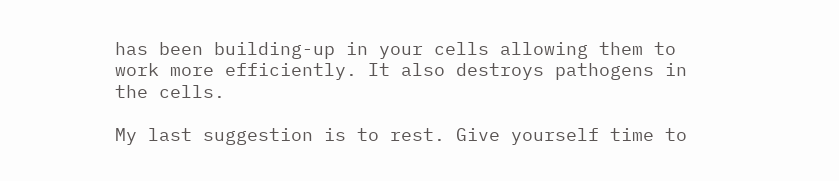has been building-up in your cells allowing them to work more efficiently. It also destroys pathogens in the cells.

My last suggestion is to rest. Give yourself time to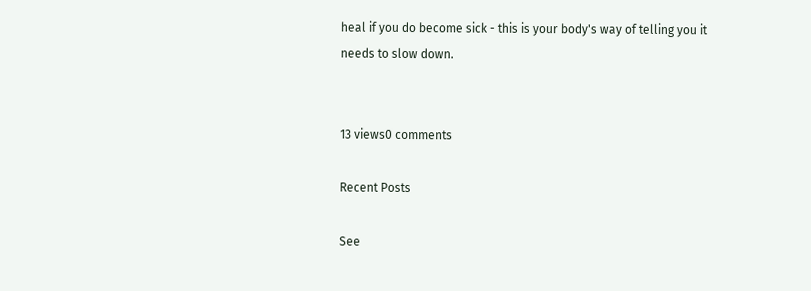heal if you do become sick - this is your body's way of telling you it needs to slow down.


13 views0 comments

Recent Posts

See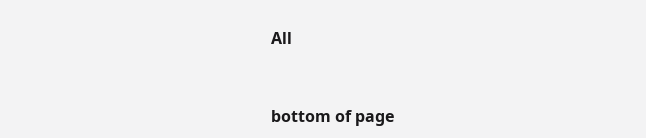All


bottom of page